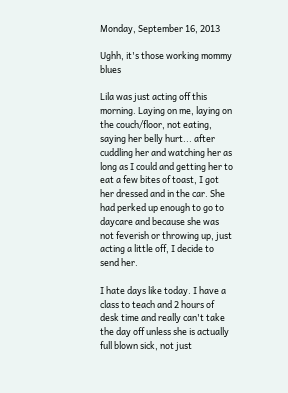Monday, September 16, 2013

Ughh, it's those working mommy blues

Lila was just acting off this morning. Laying on me, laying on the couch/floor, not eating, saying her belly hurt... after cuddling her and watching her as long as I could and getting her to eat a few bites of toast, I got her dressed and in the car. She had perked up enough to go to daycare and because she was not feverish or throwing up, just acting a little off, I decide to send her.

I hate days like today. I have a class to teach and 2 hours of desk time and really can't take the day off unless she is actually full blown sick, not just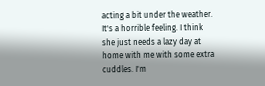acting a bit under the weather. It's a horrible feeling. I think she just needs a lazy day at home with me with some extra cuddles. I'm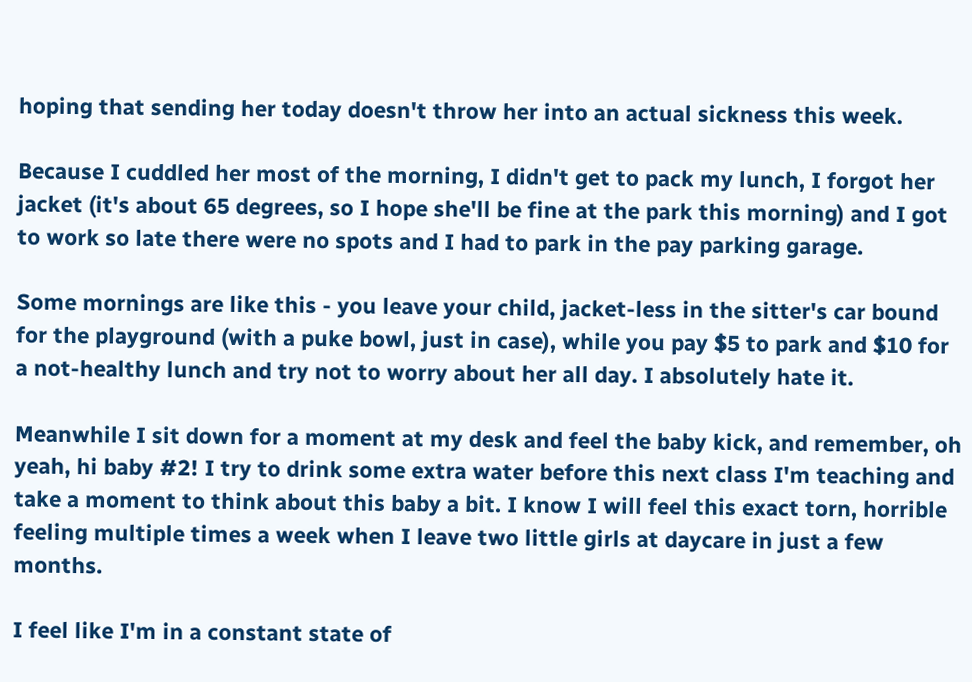hoping that sending her today doesn't throw her into an actual sickness this week.

Because I cuddled her most of the morning, I didn't get to pack my lunch, I forgot her jacket (it's about 65 degrees, so I hope she'll be fine at the park this morning) and I got to work so late there were no spots and I had to park in the pay parking garage.

Some mornings are like this - you leave your child, jacket-less in the sitter's car bound for the playground (with a puke bowl, just in case), while you pay $5 to park and $10 for a not-healthy lunch and try not to worry about her all day. I absolutely hate it.

Meanwhile I sit down for a moment at my desk and feel the baby kick, and remember, oh yeah, hi baby #2! I try to drink some extra water before this next class I'm teaching and take a moment to think about this baby a bit. I know I will feel this exact torn, horrible feeling multiple times a week when I leave two little girls at daycare in just a few months.

I feel like I'm in a constant state of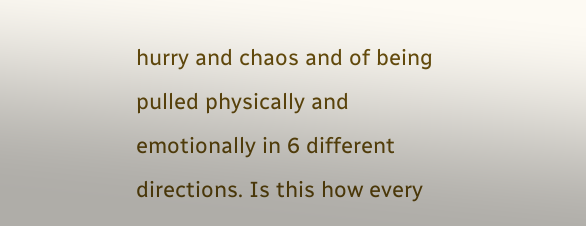hurry and chaos and of being pulled physically and emotionally in 6 different directions. Is this how every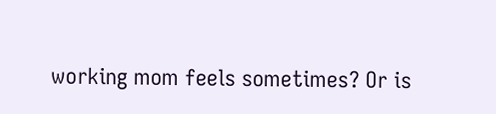working mom feels sometimes? Or is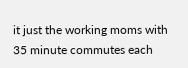it just the working moms with 35 minute commutes each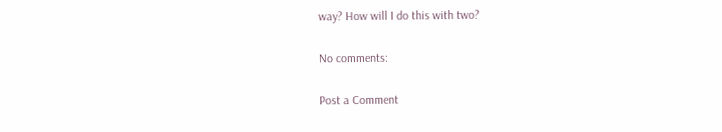way? How will I do this with two?

No comments:

Post a Comment